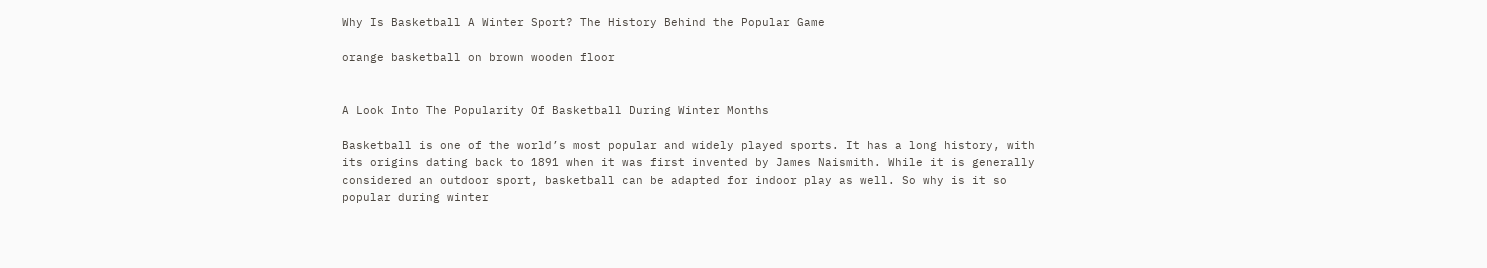Why Is Basketball A Winter Sport? The History Behind the Popular Game

orange basketball on brown wooden floor


A Look Into The Popularity Of Basketball During Winter Months

Basketball is one of the world’s most popular and widely played sports. It has a long history, with its origins dating back to 1891 when it was first invented by James Naismith. While it is generally considered an outdoor sport, basketball can be adapted for indoor play as well. So why is it so popular during winter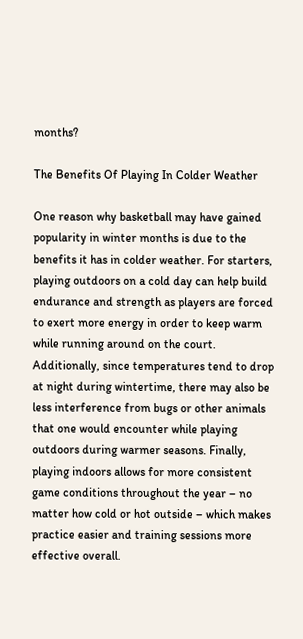months?

The Benefits Of Playing In Colder Weather

One reason why basketball may have gained popularity in winter months is due to the benefits it has in colder weather. For starters, playing outdoors on a cold day can help build endurance and strength as players are forced to exert more energy in order to keep warm while running around on the court. Additionally, since temperatures tend to drop at night during wintertime, there may also be less interference from bugs or other animals that one would encounter while playing outdoors during warmer seasons. Finally, playing indoors allows for more consistent game conditions throughout the year – no matter how cold or hot outside – which makes practice easier and training sessions more effective overall.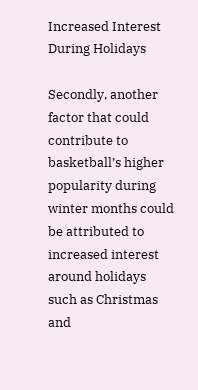Increased Interest During Holidays

Secondly, another factor that could contribute to basketball’s higher popularity during winter months could be attributed to increased interest around holidays such as Christmas and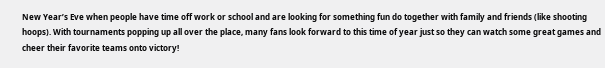New Year’s Eve when people have time off work or school and are looking for something fun do together with family and friends (like shooting hoops). With tournaments popping up all over the place, many fans look forward to this time of year just so they can watch some great games and cheer their favorite teams onto victory!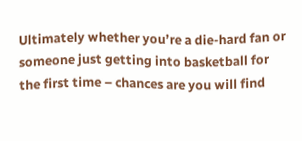Ultimately whether you’re a die-hard fan or someone just getting into basketball for the first time – chances are you will find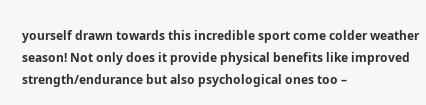yourself drawn towards this incredible sport come colder weather season! Not only does it provide physical benefits like improved strength/endurance but also psychological ones too –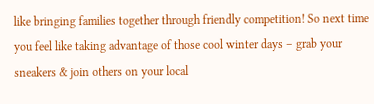like bringing families together through friendly competition! So next time you feel like taking advantage of those cool winter days – grab your sneakers & join others on your local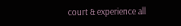court & experience all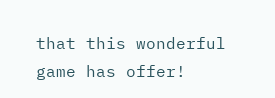that this wonderful game has offer!